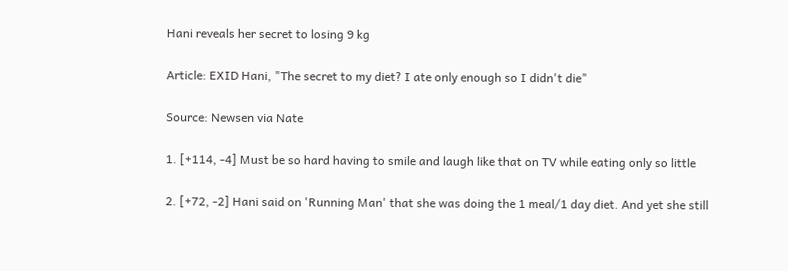Hani reveals her secret to losing 9 kg

Article: EXID Hani, "The secret to my diet? I ate only enough so I didn't die"

Source: Newsen via Nate

1. [+114, -4] Must be so hard having to smile and laugh like that on TV while eating only so little

2. [+72, -2] Hani said on 'Running Man' that she was doing the 1 meal/1 day diet. And yet she still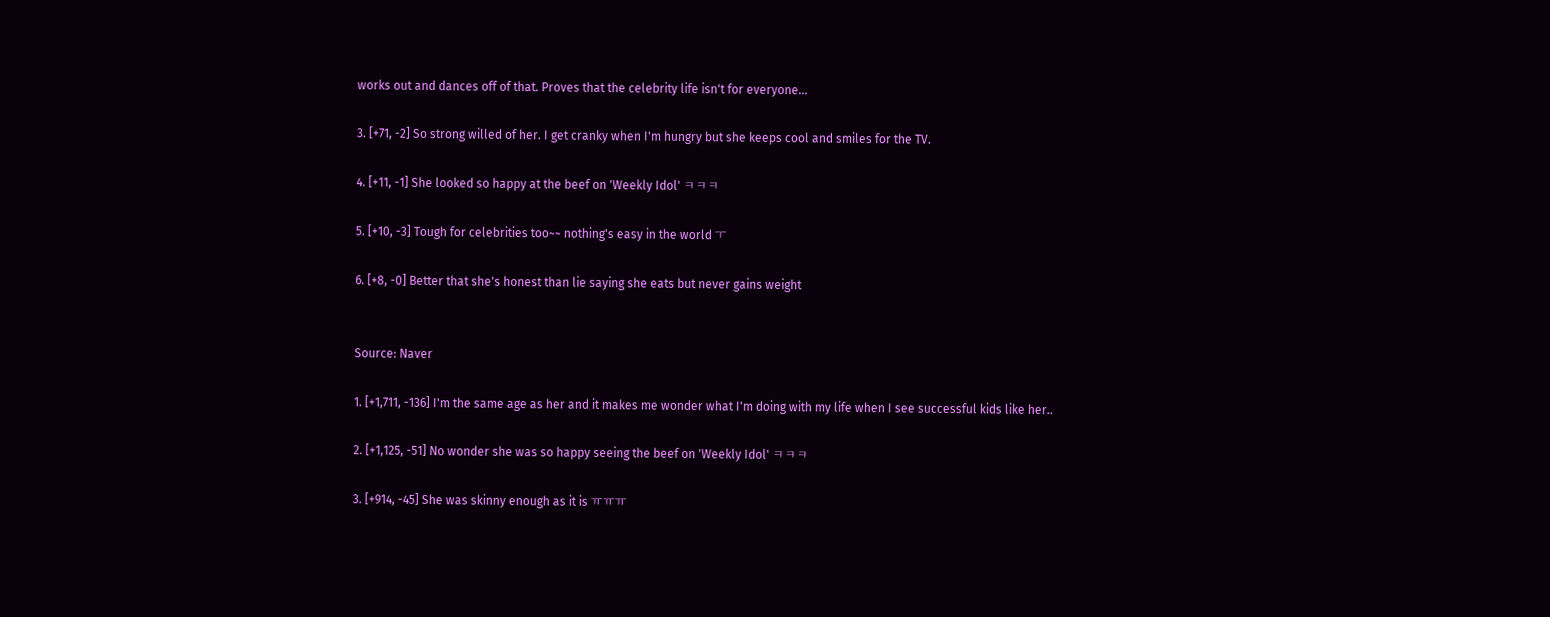works out and dances off of that. Proves that the celebrity life isn't for everyone...

3. [+71, -2] So strong willed of her. I get cranky when I'm hungry but she keeps cool and smiles for the TV.

4. [+11, -1] She looked so happy at the beef on 'Weekly Idol' ㅋㅋㅋ

5. [+10, -3] Tough for celebrities too~~ nothing's easy in the world ㅜ

6. [+8, -0] Better that she's honest than lie saying she eats but never gains weight


Source: Naver

1. [+1,711, -136] I'm the same age as her and it makes me wonder what I'm doing with my life when I see successful kids like her..

2. [+1,125, -51] No wonder she was so happy seeing the beef on 'Weekly Idol' ㅋㅋㅋ

3. [+914, -45] She was skinny enough as it is ㅠㅠㅠ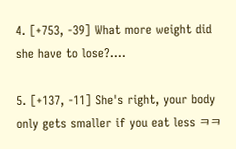4. [+753, -39] What more weight did she have to lose?....

5. [+137, -11] She's right, your body only gets smaller if you eat less ㅋㅋ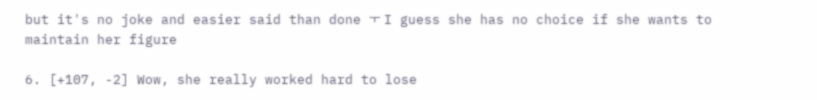but it's no joke and easier said than done ㅜ I guess she has no choice if she wants to maintain her figure

6. [+107, -2] Wow, she really worked hard to lose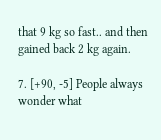that 9 kg so fast.. and then gained back 2 kg again.

7. [+90, -5] People always wonder what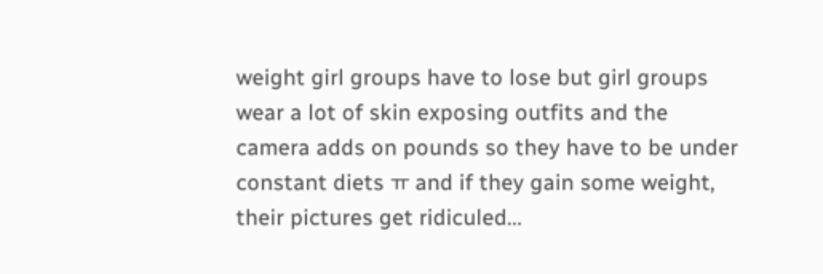weight girl groups have to lose but girl groups wear a lot of skin exposing outfits and the camera adds on pounds so they have to be under constant diets ㅠ and if they gain some weight, their pictures get ridiculed...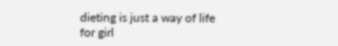dieting is just a way of life for girl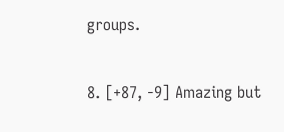groups.

8. [+87, -9] Amazing but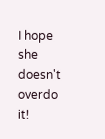I hope she doesn't overdo it!